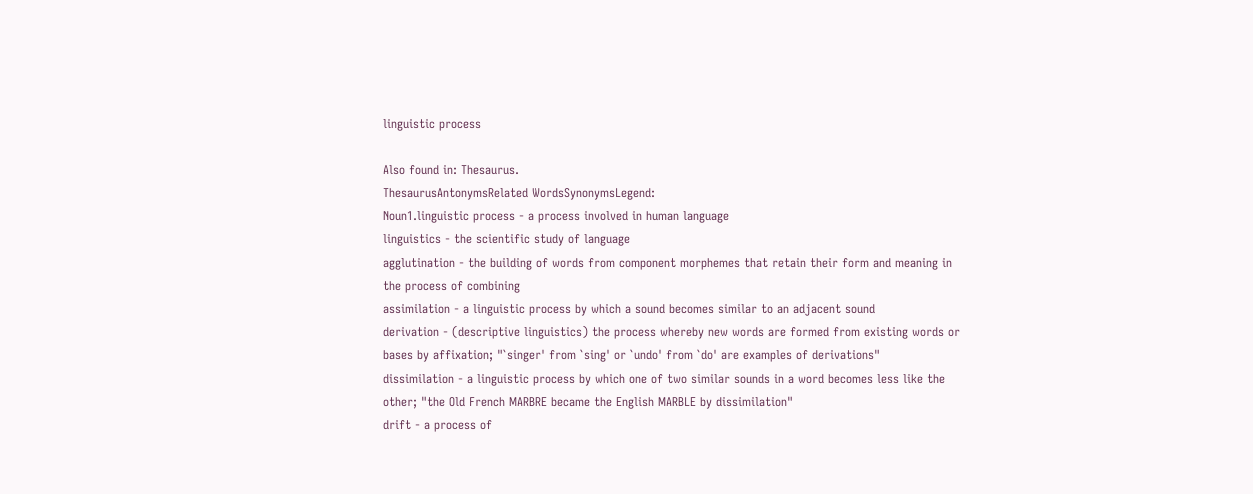linguistic process

Also found in: Thesaurus.
ThesaurusAntonymsRelated WordsSynonymsLegend:
Noun1.linguistic process - a process involved in human language
linguistics - the scientific study of language
agglutination - the building of words from component morphemes that retain their form and meaning in the process of combining
assimilation - a linguistic process by which a sound becomes similar to an adjacent sound
derivation - (descriptive linguistics) the process whereby new words are formed from existing words or bases by affixation; "`singer' from `sing' or `undo' from `do' are examples of derivations"
dissimilation - a linguistic process by which one of two similar sounds in a word becomes less like the other; "the Old French MARBRE became the English MARBLE by dissimilation"
drift - a process of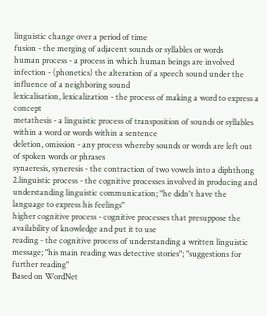linguistic change over a period of time
fusion - the merging of adjacent sounds or syllables or words
human process - a process in which human beings are involved
infection - (phonetics) the alteration of a speech sound under the influence of a neighboring sound
lexicalisation, lexicalization - the process of making a word to express a concept
metathesis - a linguistic process of transposition of sounds or syllables within a word or words within a sentence
deletion, omission - any process whereby sounds or words are left out of spoken words or phrases
synaeresis, syneresis - the contraction of two vowels into a diphthong
2.linguistic process - the cognitive processes involved in producing and understanding linguistic communication; "he didn't have the language to express his feelings"
higher cognitive process - cognitive processes that presuppose the availability of knowledge and put it to use
reading - the cognitive process of understanding a written linguistic message; "his main reading was detective stories"; "suggestions for further reading"
Based on WordNet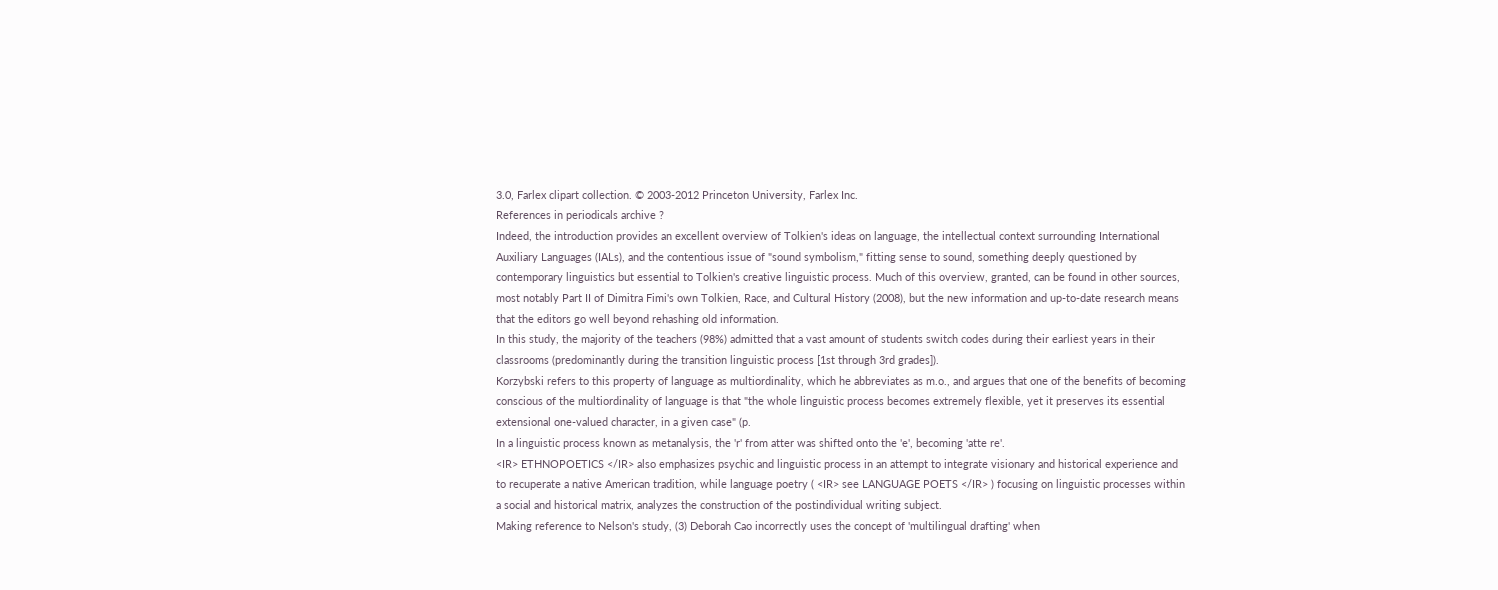3.0, Farlex clipart collection. © 2003-2012 Princeton University, Farlex Inc.
References in periodicals archive ?
Indeed, the introduction provides an excellent overview of Tolkien's ideas on language, the intellectual context surrounding International Auxiliary Languages (IALs), and the contentious issue of "sound symbolism," fitting sense to sound, something deeply questioned by contemporary linguistics but essential to Tolkien's creative linguistic process. Much of this overview, granted, can be found in other sources, most notably Part II of Dimitra Fimi's own Tolkien, Race, and Cultural History (2008), but the new information and up-to-date research means that the editors go well beyond rehashing old information.
In this study, the majority of the teachers (98%) admitted that a vast amount of students switch codes during their earliest years in their classrooms (predominantly during the transition linguistic process [1st through 3rd grades]).
Korzybski refers to this property of language as multiordinality, which he abbreviates as m.o., and argues that one of the benefits of becoming conscious of the multiordinality of language is that "the whole linguistic process becomes extremely flexible, yet it preserves its essential extensional one-valued character, in a given case" (p.
In a linguistic process known as metanalysis, the 'r' from atter was shifted onto the 'e', becoming 'atte re'.
<IR> ETHNOPOETICS </IR> also emphasizes psychic and linguistic process in an attempt to integrate visionary and historical experience and to recuperate a native American tradition, while language poetry ( <IR> see LANGUAGE POETS </IR> ) focusing on linguistic processes within a social and historical matrix, analyzes the construction of the postindividual writing subject.
Making reference to Nelson's study, (3) Deborah Cao incorrectly uses the concept of 'multilingual drafting' when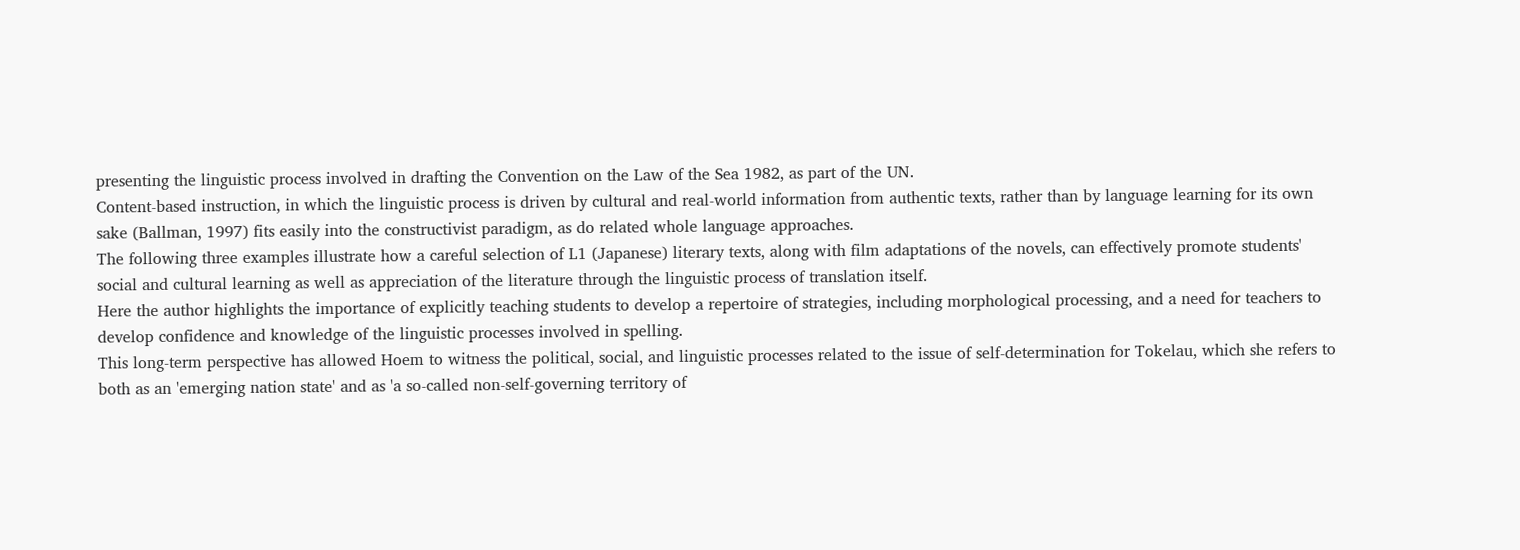presenting the linguistic process involved in drafting the Convention on the Law of the Sea 1982, as part of the UN.
Content-based instruction, in which the linguistic process is driven by cultural and real-world information from authentic texts, rather than by language learning for its own sake (Ballman, 1997) fits easily into the constructivist paradigm, as do related whole language approaches.
The following three examples illustrate how a careful selection of L1 (Japanese) literary texts, along with film adaptations of the novels, can effectively promote students' social and cultural learning as well as appreciation of the literature through the linguistic process of translation itself.
Here the author highlights the importance of explicitly teaching students to develop a repertoire of strategies, including morphological processing, and a need for teachers to develop confidence and knowledge of the linguistic processes involved in spelling.
This long-term perspective has allowed Hoem to witness the political, social, and linguistic processes related to the issue of self-determination for Tokelau, which she refers to both as an 'emerging nation state' and as 'a so-called non-self-governing territory of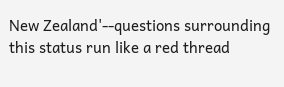New Zealand'--questions surrounding this status run like a red thread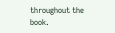throughout the book.